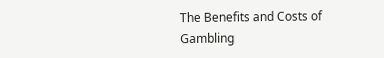The Benefits and Costs of Gambling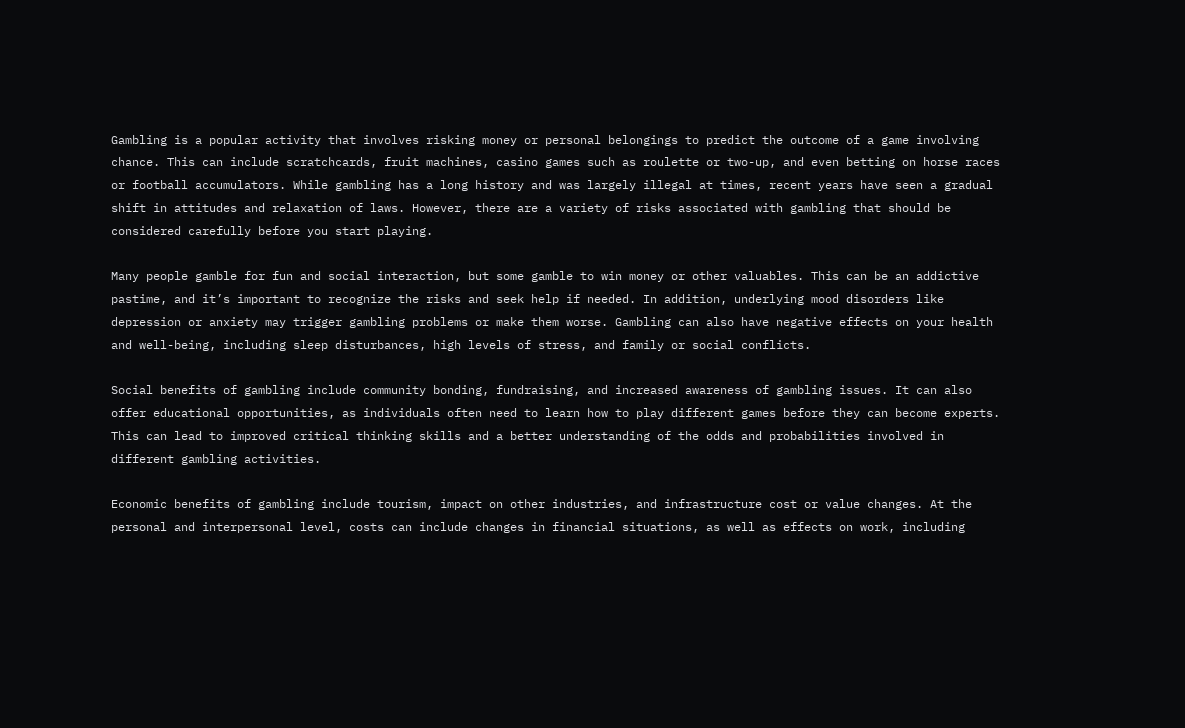Gambling is a popular activity that involves risking money or personal belongings to predict the outcome of a game involving chance. This can include scratchcards, fruit machines, casino games such as roulette or two-up, and even betting on horse races or football accumulators. While gambling has a long history and was largely illegal at times, recent years have seen a gradual shift in attitudes and relaxation of laws. However, there are a variety of risks associated with gambling that should be considered carefully before you start playing.

Many people gamble for fun and social interaction, but some gamble to win money or other valuables. This can be an addictive pastime, and it’s important to recognize the risks and seek help if needed. In addition, underlying mood disorders like depression or anxiety may trigger gambling problems or make them worse. Gambling can also have negative effects on your health and well-being, including sleep disturbances, high levels of stress, and family or social conflicts.

Social benefits of gambling include community bonding, fundraising, and increased awareness of gambling issues. It can also offer educational opportunities, as individuals often need to learn how to play different games before they can become experts. This can lead to improved critical thinking skills and a better understanding of the odds and probabilities involved in different gambling activities.

Economic benefits of gambling include tourism, impact on other industries, and infrastructure cost or value changes. At the personal and interpersonal level, costs can include changes in financial situations, as well as effects on work, including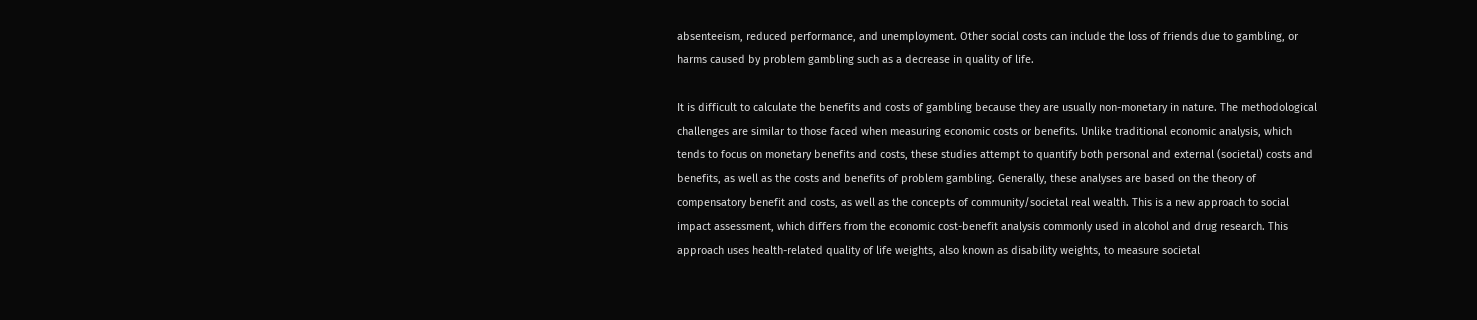absenteeism, reduced performance, and unemployment. Other social costs can include the loss of friends due to gambling, or harms caused by problem gambling such as a decrease in quality of life.

It is difficult to calculate the benefits and costs of gambling because they are usually non-monetary in nature. The methodological challenges are similar to those faced when measuring economic costs or benefits. Unlike traditional economic analysis, which tends to focus on monetary benefits and costs, these studies attempt to quantify both personal and external (societal) costs and benefits, as well as the costs and benefits of problem gambling. Generally, these analyses are based on the theory of compensatory benefit and costs, as well as the concepts of community/societal real wealth. This is a new approach to social impact assessment, which differs from the economic cost-benefit analysis commonly used in alcohol and drug research. This approach uses health-related quality of life weights, also known as disability weights, to measure societal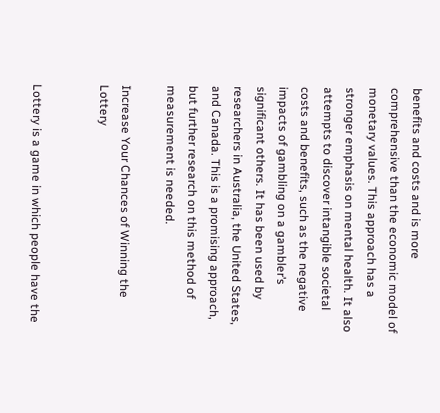benefits and costs and is more comprehensive than the economic model of monetary values. This approach has a stronger emphasis on mental health. It also attempts to discover intangible societal costs and benefits, such as the negative impacts of gambling on a gambler’s significant others. It has been used by researchers in Australia, the United States, and Canada. This is a promising approach, but further research on this method of measurement is needed.

Increase Your Chances of Winning the Lottery


Lottery is a game in which people have the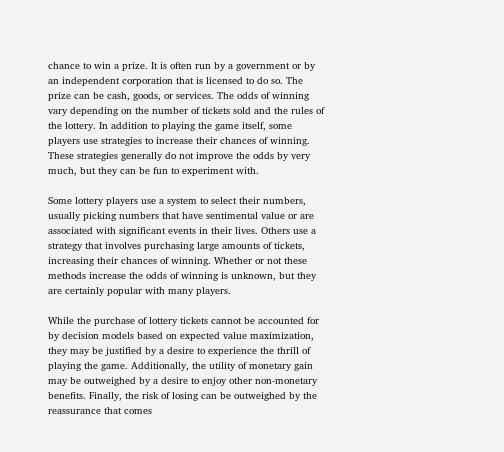chance to win a prize. It is often run by a government or by an independent corporation that is licensed to do so. The prize can be cash, goods, or services. The odds of winning vary depending on the number of tickets sold and the rules of the lottery. In addition to playing the game itself, some players use strategies to increase their chances of winning. These strategies generally do not improve the odds by very much, but they can be fun to experiment with.

Some lottery players use a system to select their numbers, usually picking numbers that have sentimental value or are associated with significant events in their lives. Others use a strategy that involves purchasing large amounts of tickets, increasing their chances of winning. Whether or not these methods increase the odds of winning is unknown, but they are certainly popular with many players.

While the purchase of lottery tickets cannot be accounted for by decision models based on expected value maximization, they may be justified by a desire to experience the thrill of playing the game. Additionally, the utility of monetary gain may be outweighed by a desire to enjoy other non-monetary benefits. Finally, the risk of losing can be outweighed by the reassurance that comes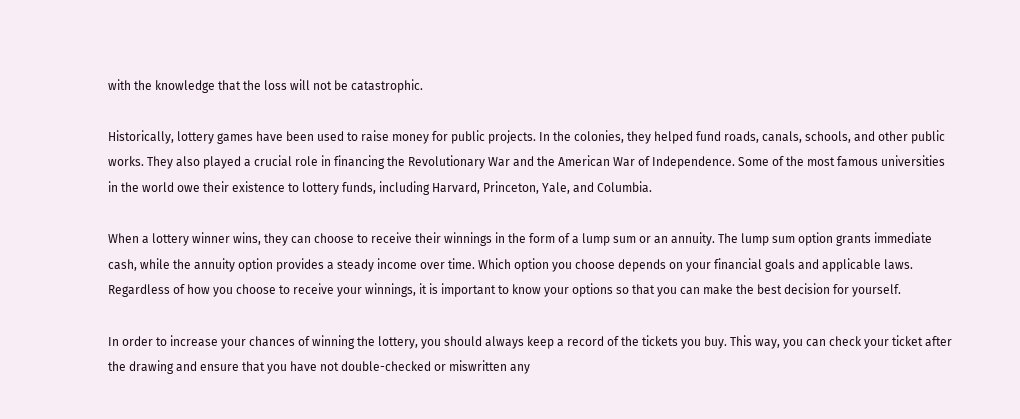with the knowledge that the loss will not be catastrophic.

Historically, lottery games have been used to raise money for public projects. In the colonies, they helped fund roads, canals, schools, and other public works. They also played a crucial role in financing the Revolutionary War and the American War of Independence. Some of the most famous universities in the world owe their existence to lottery funds, including Harvard, Princeton, Yale, and Columbia.

When a lottery winner wins, they can choose to receive their winnings in the form of a lump sum or an annuity. The lump sum option grants immediate cash, while the annuity option provides a steady income over time. Which option you choose depends on your financial goals and applicable laws. Regardless of how you choose to receive your winnings, it is important to know your options so that you can make the best decision for yourself.

In order to increase your chances of winning the lottery, you should always keep a record of the tickets you buy. This way, you can check your ticket after the drawing and ensure that you have not double-checked or miswritten any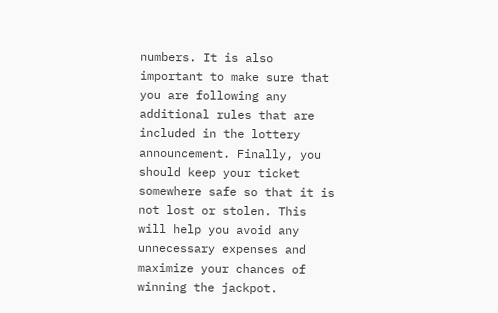numbers. It is also important to make sure that you are following any additional rules that are included in the lottery announcement. Finally, you should keep your ticket somewhere safe so that it is not lost or stolen. This will help you avoid any unnecessary expenses and maximize your chances of winning the jackpot.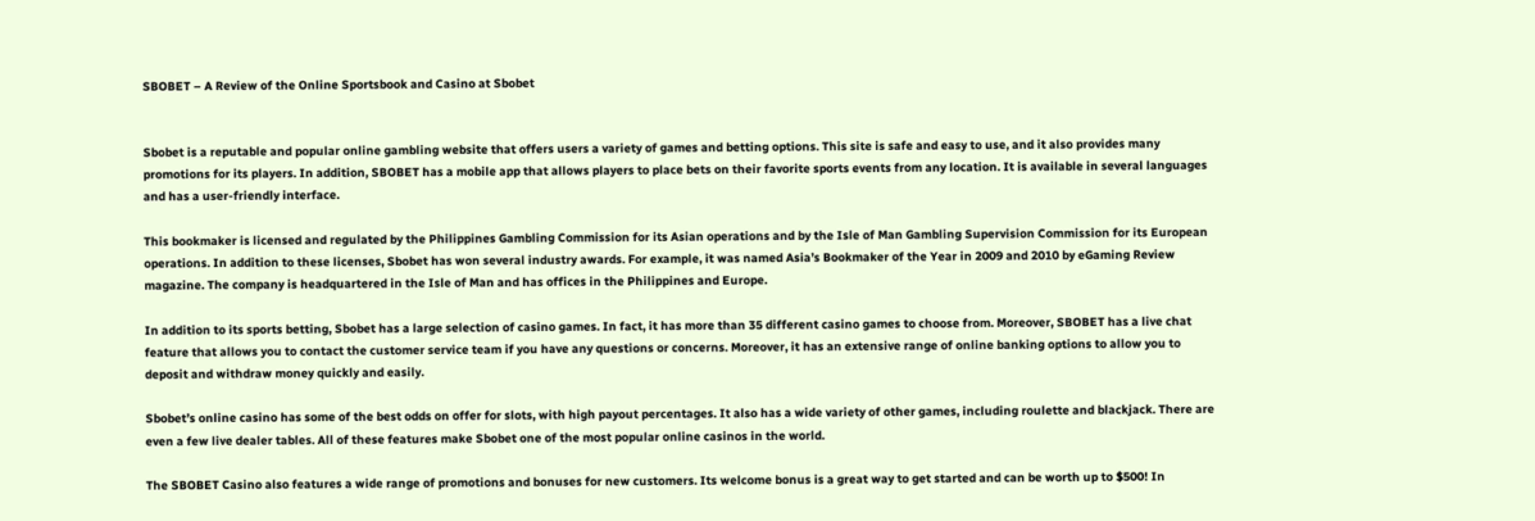SBOBET – A Review of the Online Sportsbook and Casino at Sbobet


Sbobet is a reputable and popular online gambling website that offers users a variety of games and betting options. This site is safe and easy to use, and it also provides many promotions for its players. In addition, SBOBET has a mobile app that allows players to place bets on their favorite sports events from any location. It is available in several languages and has a user-friendly interface.

This bookmaker is licensed and regulated by the Philippines Gambling Commission for its Asian operations and by the Isle of Man Gambling Supervision Commission for its European operations. In addition to these licenses, Sbobet has won several industry awards. For example, it was named Asia’s Bookmaker of the Year in 2009 and 2010 by eGaming Review magazine. The company is headquartered in the Isle of Man and has offices in the Philippines and Europe.

In addition to its sports betting, Sbobet has a large selection of casino games. In fact, it has more than 35 different casino games to choose from. Moreover, SBOBET has a live chat feature that allows you to contact the customer service team if you have any questions or concerns. Moreover, it has an extensive range of online banking options to allow you to deposit and withdraw money quickly and easily.

Sbobet’s online casino has some of the best odds on offer for slots, with high payout percentages. It also has a wide variety of other games, including roulette and blackjack. There are even a few live dealer tables. All of these features make Sbobet one of the most popular online casinos in the world.

The SBOBET Casino also features a wide range of promotions and bonuses for new customers. Its welcome bonus is a great way to get started and can be worth up to $500! In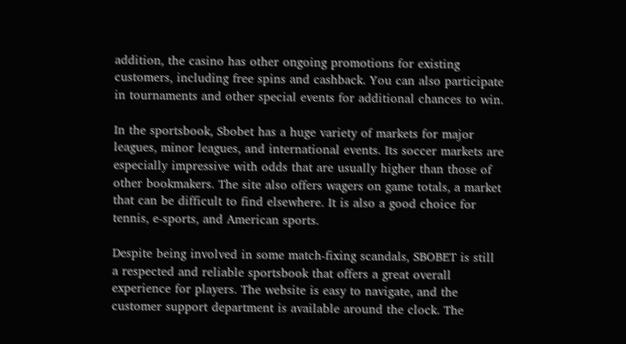addition, the casino has other ongoing promotions for existing customers, including free spins and cashback. You can also participate in tournaments and other special events for additional chances to win.

In the sportsbook, Sbobet has a huge variety of markets for major leagues, minor leagues, and international events. Its soccer markets are especially impressive with odds that are usually higher than those of other bookmakers. The site also offers wagers on game totals, a market that can be difficult to find elsewhere. It is also a good choice for tennis, e-sports, and American sports.

Despite being involved in some match-fixing scandals, SBOBET is still a respected and reliable sportsbook that offers a great overall experience for players. The website is easy to navigate, and the customer support department is available around the clock. The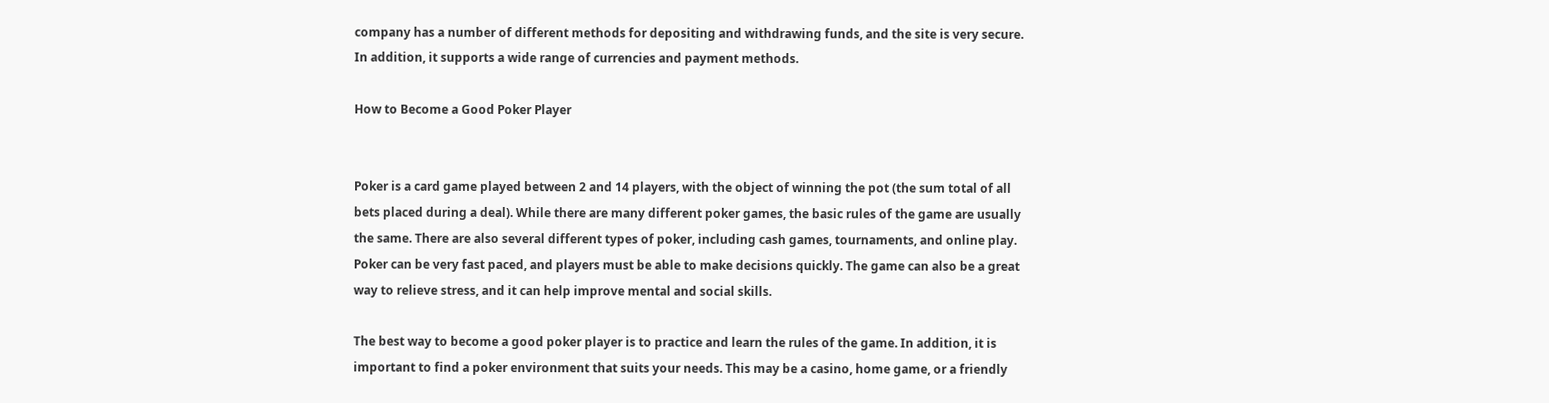company has a number of different methods for depositing and withdrawing funds, and the site is very secure. In addition, it supports a wide range of currencies and payment methods.

How to Become a Good Poker Player


Poker is a card game played between 2 and 14 players, with the object of winning the pot (the sum total of all bets placed during a deal). While there are many different poker games, the basic rules of the game are usually the same. There are also several different types of poker, including cash games, tournaments, and online play. Poker can be very fast paced, and players must be able to make decisions quickly. The game can also be a great way to relieve stress, and it can help improve mental and social skills.

The best way to become a good poker player is to practice and learn the rules of the game. In addition, it is important to find a poker environment that suits your needs. This may be a casino, home game, or a friendly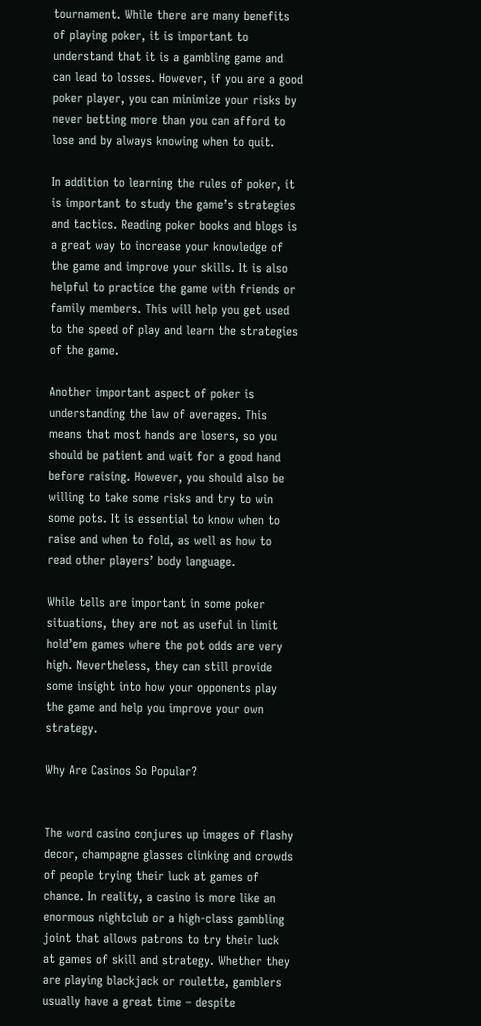tournament. While there are many benefits of playing poker, it is important to understand that it is a gambling game and can lead to losses. However, if you are a good poker player, you can minimize your risks by never betting more than you can afford to lose and by always knowing when to quit.

In addition to learning the rules of poker, it is important to study the game’s strategies and tactics. Reading poker books and blogs is a great way to increase your knowledge of the game and improve your skills. It is also helpful to practice the game with friends or family members. This will help you get used to the speed of play and learn the strategies of the game.

Another important aspect of poker is understanding the law of averages. This means that most hands are losers, so you should be patient and wait for a good hand before raising. However, you should also be willing to take some risks and try to win some pots. It is essential to know when to raise and when to fold, as well as how to read other players’ body language.

While tells are important in some poker situations, they are not as useful in limit hold’em games where the pot odds are very high. Nevertheless, they can still provide some insight into how your opponents play the game and help you improve your own strategy.

Why Are Casinos So Popular?


The word casino conjures up images of flashy decor, champagne glasses clinking and crowds of people trying their luck at games of chance. In reality, a casino is more like an enormous nightclub or a high-class gambling joint that allows patrons to try their luck at games of skill and strategy. Whether they are playing blackjack or roulette, gamblers usually have a great time – despite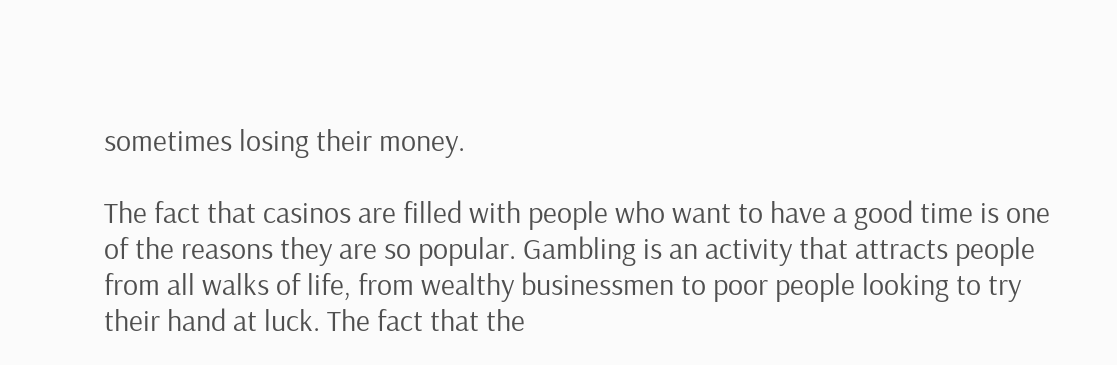sometimes losing their money.

The fact that casinos are filled with people who want to have a good time is one of the reasons they are so popular. Gambling is an activity that attracts people from all walks of life, from wealthy businessmen to poor people looking to try their hand at luck. The fact that the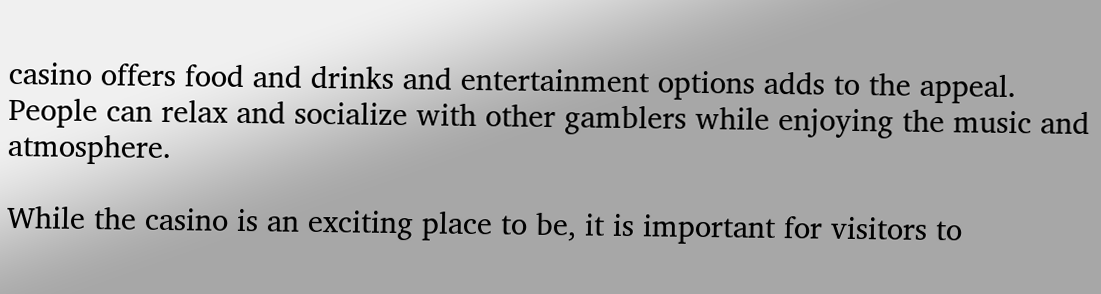casino offers food and drinks and entertainment options adds to the appeal. People can relax and socialize with other gamblers while enjoying the music and atmosphere.

While the casino is an exciting place to be, it is important for visitors to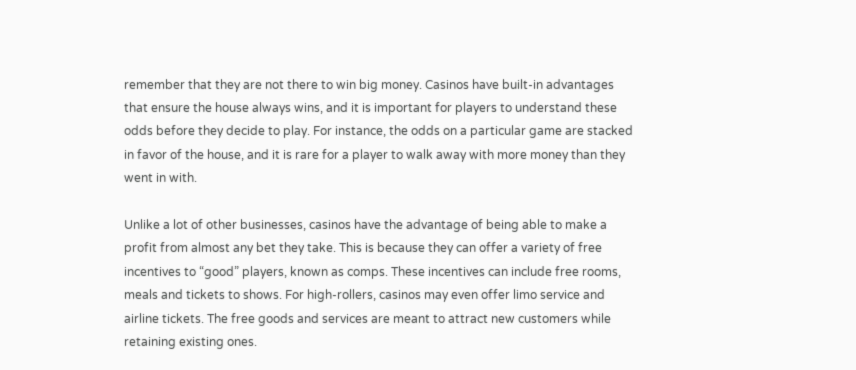remember that they are not there to win big money. Casinos have built-in advantages that ensure the house always wins, and it is important for players to understand these odds before they decide to play. For instance, the odds on a particular game are stacked in favor of the house, and it is rare for a player to walk away with more money than they went in with.

Unlike a lot of other businesses, casinos have the advantage of being able to make a profit from almost any bet they take. This is because they can offer a variety of free incentives to “good” players, known as comps. These incentives can include free rooms, meals and tickets to shows. For high-rollers, casinos may even offer limo service and airline tickets. The free goods and services are meant to attract new customers while retaining existing ones.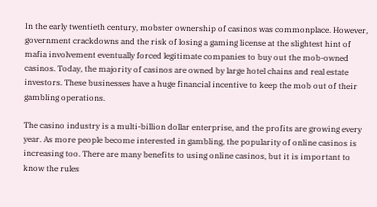In the early twentieth century, mobster ownership of casinos was commonplace. However, government crackdowns and the risk of losing a gaming license at the slightest hint of mafia involvement eventually forced legitimate companies to buy out the mob-owned casinos. Today, the majority of casinos are owned by large hotel chains and real estate investors. These businesses have a huge financial incentive to keep the mob out of their gambling operations.

The casino industry is a multi-billion dollar enterprise, and the profits are growing every year. As more people become interested in gambling, the popularity of online casinos is increasing too. There are many benefits to using online casinos, but it is important to know the rules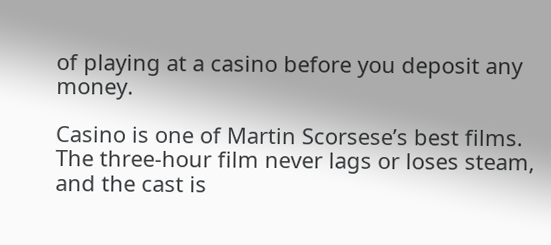of playing at a casino before you deposit any money.

Casino is one of Martin Scorsese’s best films. The three-hour film never lags or loses steam, and the cast is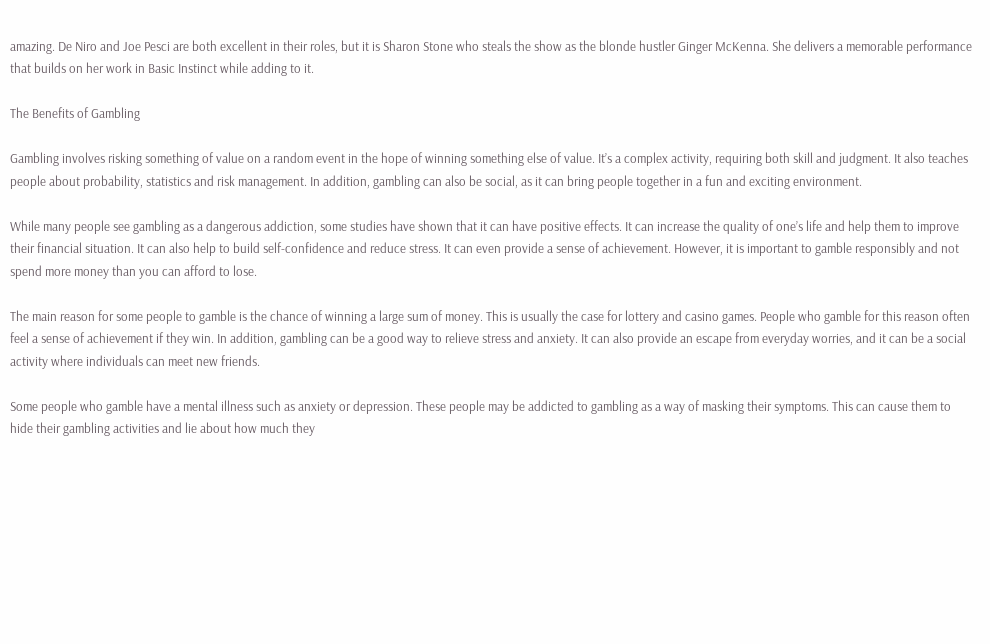amazing. De Niro and Joe Pesci are both excellent in their roles, but it is Sharon Stone who steals the show as the blonde hustler Ginger McKenna. She delivers a memorable performance that builds on her work in Basic Instinct while adding to it.

The Benefits of Gambling

Gambling involves risking something of value on a random event in the hope of winning something else of value. It’s a complex activity, requiring both skill and judgment. It also teaches people about probability, statistics and risk management. In addition, gambling can also be social, as it can bring people together in a fun and exciting environment.

While many people see gambling as a dangerous addiction, some studies have shown that it can have positive effects. It can increase the quality of one’s life and help them to improve their financial situation. It can also help to build self-confidence and reduce stress. It can even provide a sense of achievement. However, it is important to gamble responsibly and not spend more money than you can afford to lose.

The main reason for some people to gamble is the chance of winning a large sum of money. This is usually the case for lottery and casino games. People who gamble for this reason often feel a sense of achievement if they win. In addition, gambling can be a good way to relieve stress and anxiety. It can also provide an escape from everyday worries, and it can be a social activity where individuals can meet new friends.

Some people who gamble have a mental illness such as anxiety or depression. These people may be addicted to gambling as a way of masking their symptoms. This can cause them to hide their gambling activities and lie about how much they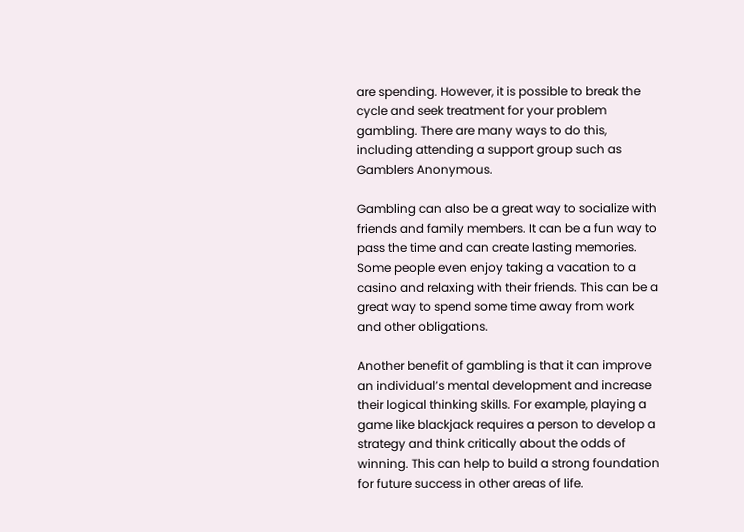are spending. However, it is possible to break the cycle and seek treatment for your problem gambling. There are many ways to do this, including attending a support group such as Gamblers Anonymous.

Gambling can also be a great way to socialize with friends and family members. It can be a fun way to pass the time and can create lasting memories. Some people even enjoy taking a vacation to a casino and relaxing with their friends. This can be a great way to spend some time away from work and other obligations.

Another benefit of gambling is that it can improve an individual’s mental development and increase their logical thinking skills. For example, playing a game like blackjack requires a person to develop a strategy and think critically about the odds of winning. This can help to build a strong foundation for future success in other areas of life.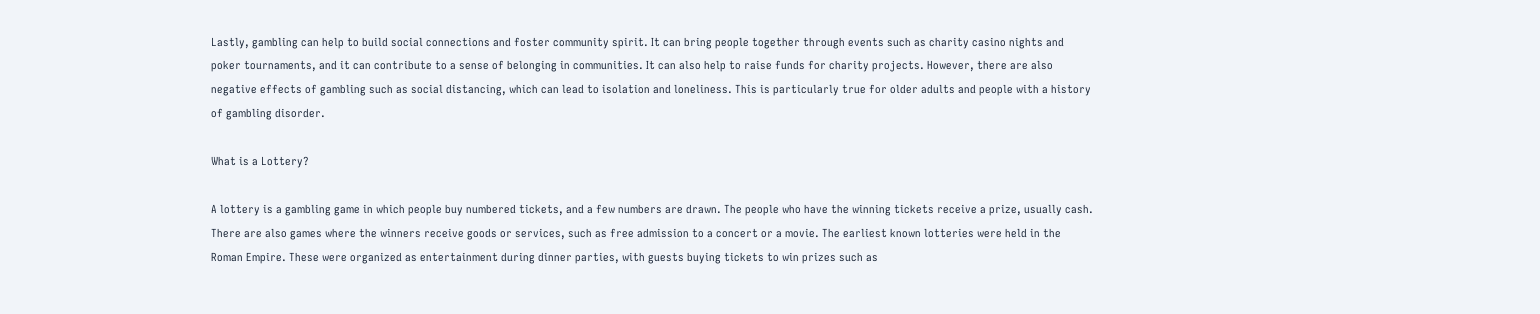Lastly, gambling can help to build social connections and foster community spirit. It can bring people together through events such as charity casino nights and poker tournaments, and it can contribute to a sense of belonging in communities. It can also help to raise funds for charity projects. However, there are also negative effects of gambling such as social distancing, which can lead to isolation and loneliness. This is particularly true for older adults and people with a history of gambling disorder.

What is a Lottery?

A lottery is a gambling game in which people buy numbered tickets, and a few numbers are drawn. The people who have the winning tickets receive a prize, usually cash. There are also games where the winners receive goods or services, such as free admission to a concert or a movie. The earliest known lotteries were held in the Roman Empire. These were organized as entertainment during dinner parties, with guests buying tickets to win prizes such as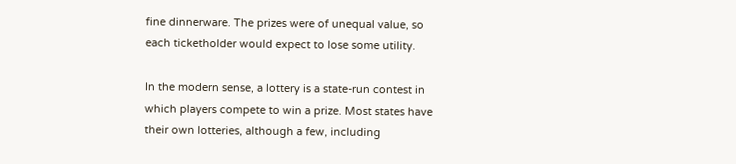fine dinnerware. The prizes were of unequal value, so each ticketholder would expect to lose some utility.

In the modern sense, a lottery is a state-run contest in which players compete to win a prize. Most states have their own lotteries, although a few, including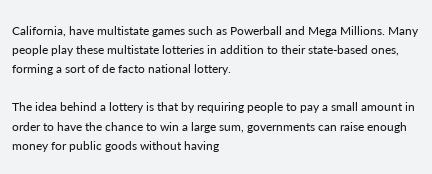California, have multistate games such as Powerball and Mega Millions. Many people play these multistate lotteries in addition to their state-based ones, forming a sort of de facto national lottery.

The idea behind a lottery is that by requiring people to pay a small amount in order to have the chance to win a large sum, governments can raise enough money for public goods without having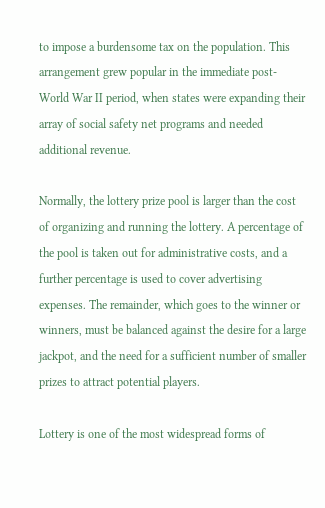to impose a burdensome tax on the population. This arrangement grew popular in the immediate post-World War II period, when states were expanding their array of social safety net programs and needed additional revenue.

Normally, the lottery prize pool is larger than the cost of organizing and running the lottery. A percentage of the pool is taken out for administrative costs, and a further percentage is used to cover advertising expenses. The remainder, which goes to the winner or winners, must be balanced against the desire for a large jackpot, and the need for a sufficient number of smaller prizes to attract potential players.

Lottery is one of the most widespread forms of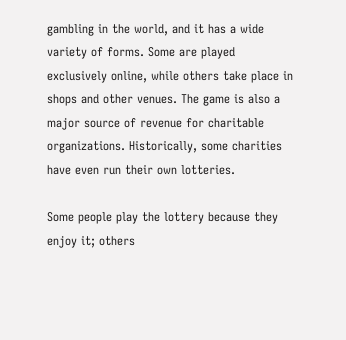gambling in the world, and it has a wide variety of forms. Some are played exclusively online, while others take place in shops and other venues. The game is also a major source of revenue for charitable organizations. Historically, some charities have even run their own lotteries.

Some people play the lottery because they enjoy it; others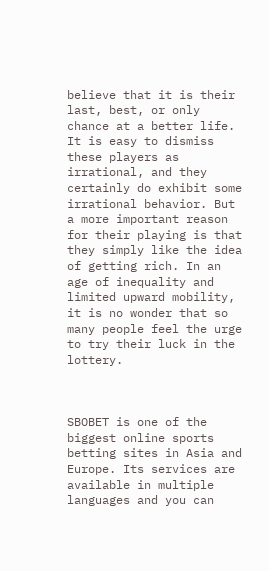believe that it is their last, best, or only chance at a better life. It is easy to dismiss these players as irrational, and they certainly do exhibit some irrational behavior. But a more important reason for their playing is that they simply like the idea of getting rich. In an age of inequality and limited upward mobility, it is no wonder that so many people feel the urge to try their luck in the lottery.



SBOBET is one of the biggest online sports betting sites in Asia and Europe. Its services are available in multiple languages and you can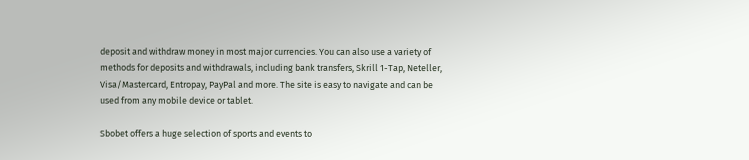deposit and withdraw money in most major currencies. You can also use a variety of methods for deposits and withdrawals, including bank transfers, Skrill 1-Tap, Neteller, Visa/Mastercard, Entropay, PayPal and more. The site is easy to navigate and can be used from any mobile device or tablet.

Sbobet offers a huge selection of sports and events to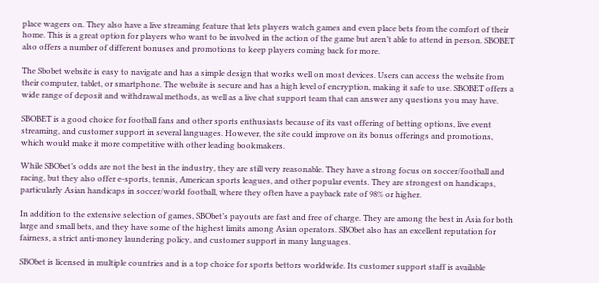place wagers on. They also have a live streaming feature that lets players watch games and even place bets from the comfort of their home. This is a great option for players who want to be involved in the action of the game but aren’t able to attend in person. SBOBET also offers a number of different bonuses and promotions to keep players coming back for more.

The Sbobet website is easy to navigate and has a simple design that works well on most devices. Users can access the website from their computer, tablet, or smartphone. The website is secure and has a high level of encryption, making it safe to use. SBOBET offers a wide range of deposit and withdrawal methods, as well as a live chat support team that can answer any questions you may have.

SBOBET is a good choice for football fans and other sports enthusiasts because of its vast offering of betting options, live event streaming, and customer support in several languages. However, the site could improve on its bonus offerings and promotions, which would make it more competitive with other leading bookmakers.

While SBObet’s odds are not the best in the industry, they are still very reasonable. They have a strong focus on soccer/football and racing, but they also offer e-sports, tennis, American sports leagues, and other popular events. They are strongest on handicaps, particularly Asian handicaps in soccer/world football, where they often have a payback rate of 98% or higher.

In addition to the extensive selection of games, SBObet’s payouts are fast and free of charge. They are among the best in Asia for both large and small bets, and they have some of the highest limits among Asian operators. SBObet also has an excellent reputation for fairness, a strict anti-money laundering policy, and customer support in many languages.

SBObet is licensed in multiple countries and is a top choice for sports bettors worldwide. Its customer support staff is available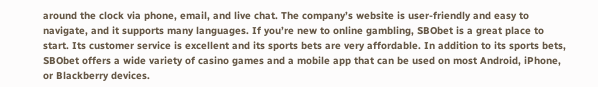around the clock via phone, email, and live chat. The company’s website is user-friendly and easy to navigate, and it supports many languages. If you’re new to online gambling, SBObet is a great place to start. Its customer service is excellent and its sports bets are very affordable. In addition to its sports bets, SBObet offers a wide variety of casino games and a mobile app that can be used on most Android, iPhone, or Blackberry devices.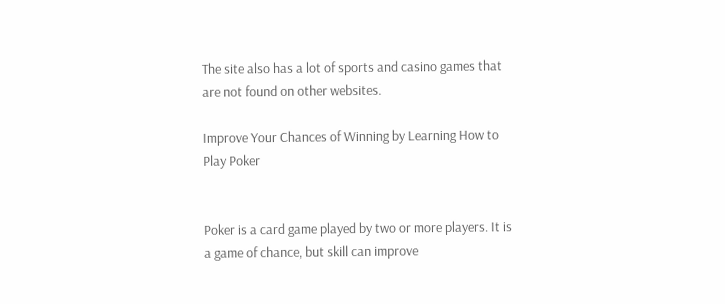The site also has a lot of sports and casino games that are not found on other websites.

Improve Your Chances of Winning by Learning How to Play Poker


Poker is a card game played by two or more players. It is a game of chance, but skill can improve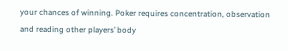your chances of winning. Poker requires concentration, observation and reading other players’ body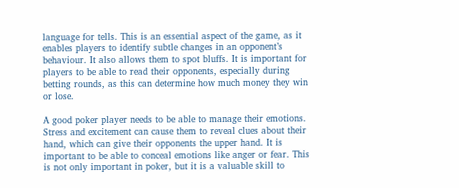language for tells. This is an essential aspect of the game, as it enables players to identify subtle changes in an opponent’s behaviour. It also allows them to spot bluffs. It is important for players to be able to read their opponents, especially during betting rounds, as this can determine how much money they win or lose.

A good poker player needs to be able to manage their emotions. Stress and excitement can cause them to reveal clues about their hand, which can give their opponents the upper hand. It is important to be able to conceal emotions like anger or fear. This is not only important in poker, but it is a valuable skill to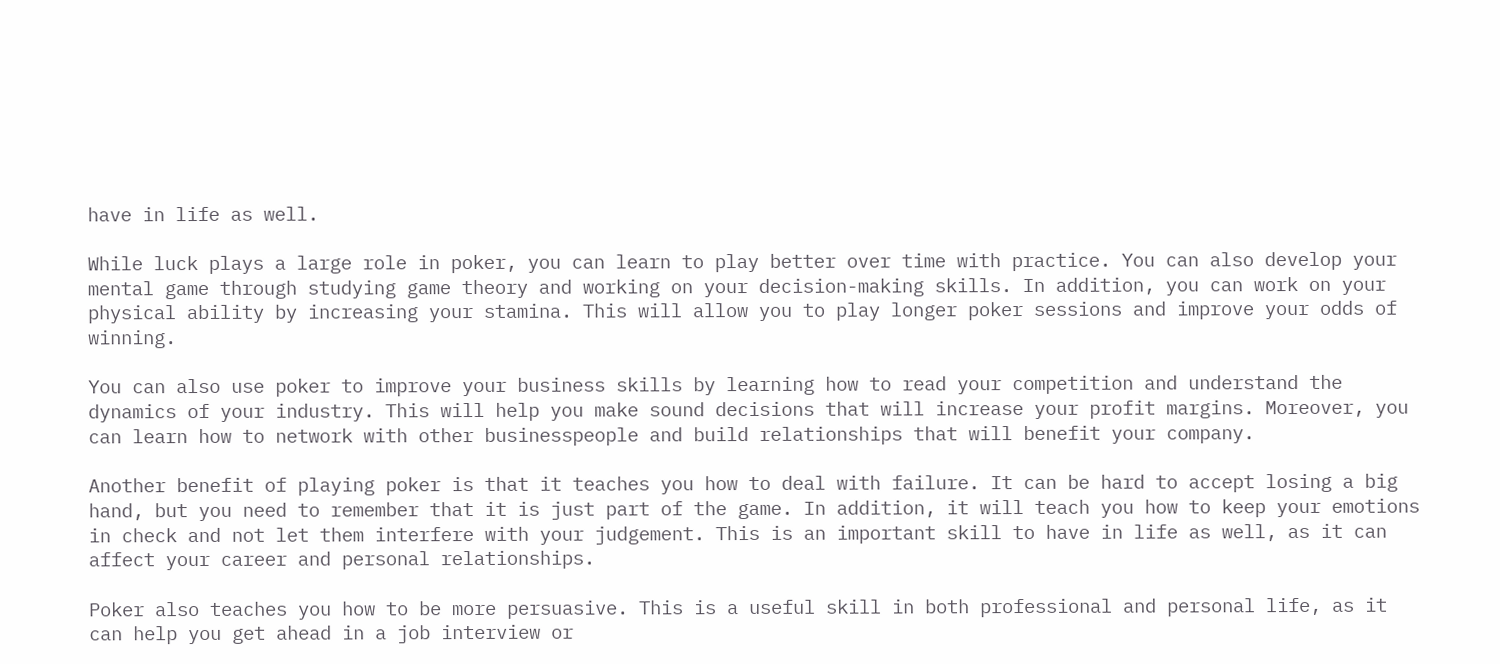have in life as well.

While luck plays a large role in poker, you can learn to play better over time with practice. You can also develop your mental game through studying game theory and working on your decision-making skills. In addition, you can work on your physical ability by increasing your stamina. This will allow you to play longer poker sessions and improve your odds of winning.

You can also use poker to improve your business skills by learning how to read your competition and understand the dynamics of your industry. This will help you make sound decisions that will increase your profit margins. Moreover, you can learn how to network with other businesspeople and build relationships that will benefit your company.

Another benefit of playing poker is that it teaches you how to deal with failure. It can be hard to accept losing a big hand, but you need to remember that it is just part of the game. In addition, it will teach you how to keep your emotions in check and not let them interfere with your judgement. This is an important skill to have in life as well, as it can affect your career and personal relationships.

Poker also teaches you how to be more persuasive. This is a useful skill in both professional and personal life, as it can help you get ahead in a job interview or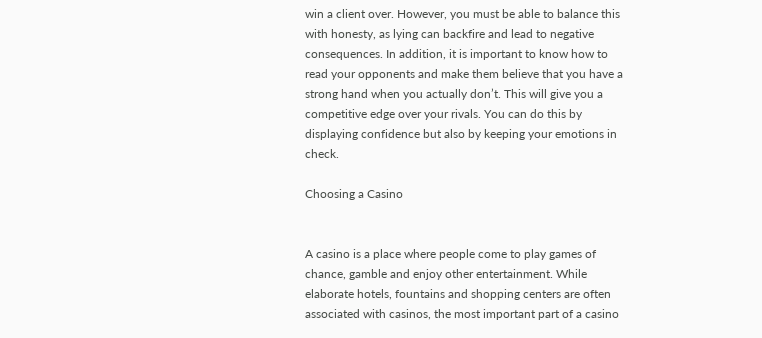win a client over. However, you must be able to balance this with honesty, as lying can backfire and lead to negative consequences. In addition, it is important to know how to read your opponents and make them believe that you have a strong hand when you actually don’t. This will give you a competitive edge over your rivals. You can do this by displaying confidence but also by keeping your emotions in check.

Choosing a Casino


A casino is a place where people come to play games of chance, gamble and enjoy other entertainment. While elaborate hotels, fountains and shopping centers are often associated with casinos, the most important part of a casino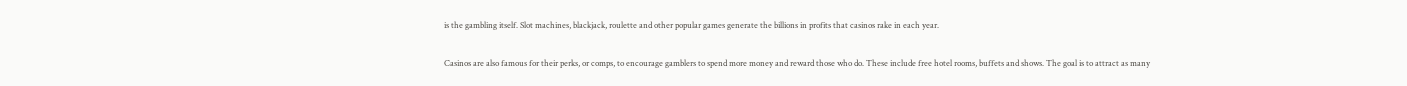is the gambling itself. Slot machines, blackjack, roulette and other popular games generate the billions in profits that casinos rake in each year.

Casinos are also famous for their perks, or comps, to encourage gamblers to spend more money and reward those who do. These include free hotel rooms, buffets and shows. The goal is to attract as many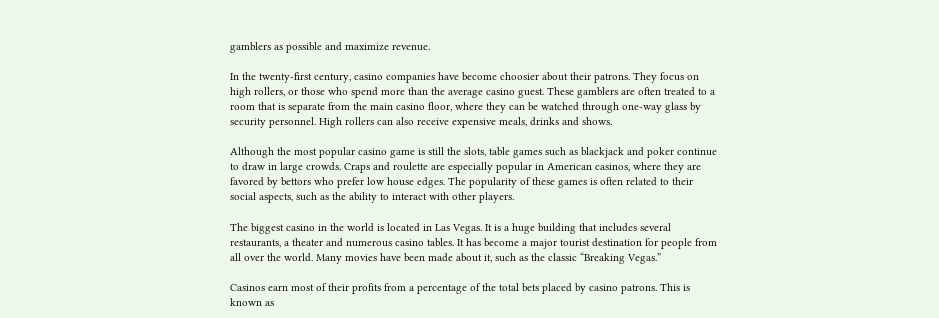gamblers as possible and maximize revenue.

In the twenty-first century, casino companies have become choosier about their patrons. They focus on high rollers, or those who spend more than the average casino guest. These gamblers are often treated to a room that is separate from the main casino floor, where they can be watched through one-way glass by security personnel. High rollers can also receive expensive meals, drinks and shows.

Although the most popular casino game is still the slots, table games such as blackjack and poker continue to draw in large crowds. Craps and roulette are especially popular in American casinos, where they are favored by bettors who prefer low house edges. The popularity of these games is often related to their social aspects, such as the ability to interact with other players.

The biggest casino in the world is located in Las Vegas. It is a huge building that includes several restaurants, a theater and numerous casino tables. It has become a major tourist destination for people from all over the world. Many movies have been made about it, such as the classic “Breaking Vegas.”

Casinos earn most of their profits from a percentage of the total bets placed by casino patrons. This is known as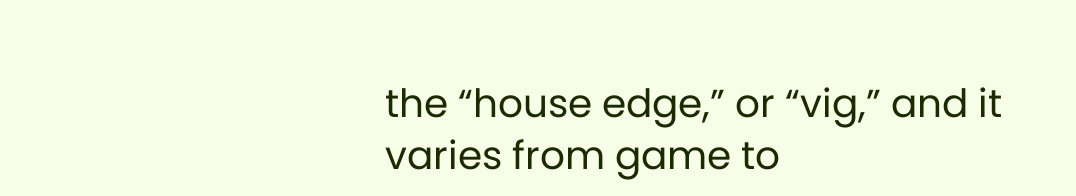the “house edge,” or “vig,” and it varies from game to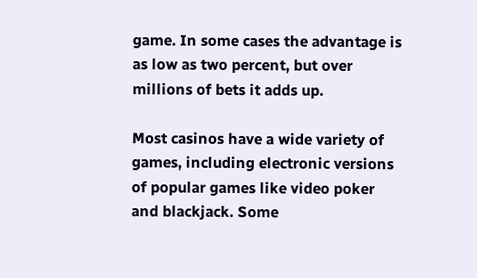game. In some cases the advantage is as low as two percent, but over millions of bets it adds up.

Most casinos have a wide variety of games, including electronic versions of popular games like video poker and blackjack. Some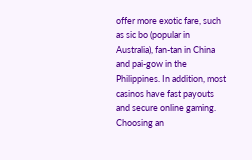offer more exotic fare, such as sic bo (popular in Australia), fan-tan in China and pai-gow in the Philippines. In addition, most casinos have fast payouts and secure online gaming. Choosing an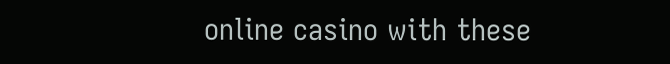online casino with these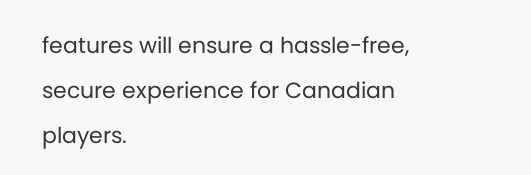features will ensure a hassle-free, secure experience for Canadian players.